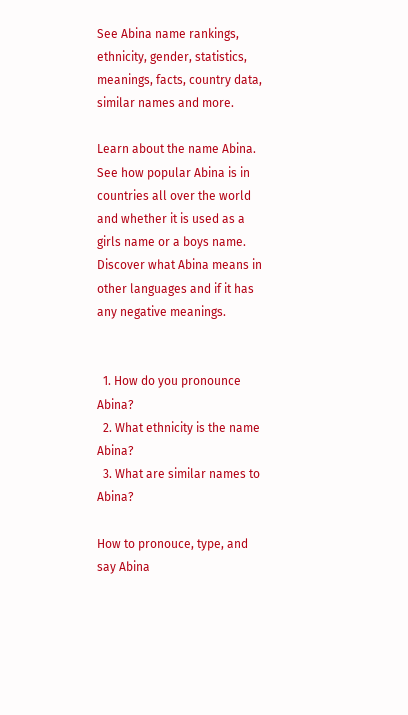See Abina name rankings, ethnicity, gender, statistics, meanings, facts, country data, similar names and more.

Learn about the name Abina. See how popular Abina is in countries all over the world and whether it is used as a girls name or a boys name. Discover what Abina means in other languages and if it has any negative meanings.


  1. How do you pronounce Abina?
  2. What ethnicity is the name Abina?
  3. What are similar names to Abina?

How to pronouce, type, and say Abina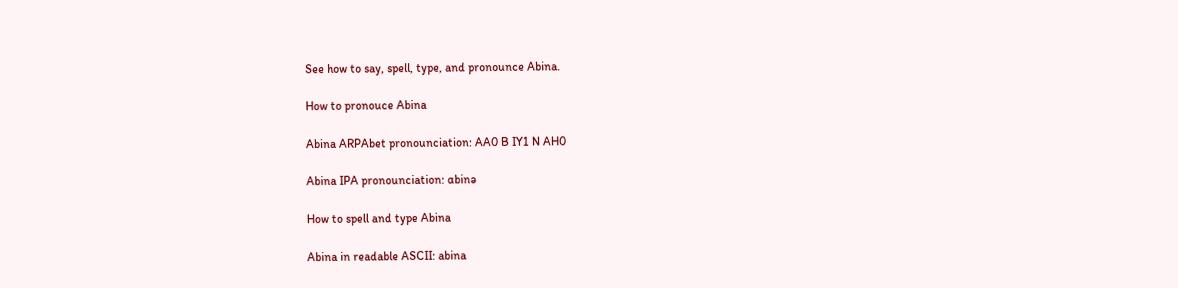See how to say, spell, type, and pronounce Abina.

How to pronouce Abina

Abina ARPAbet pronounciation: AA0 B IY1 N AH0

Abina IPA pronounciation: ɑbinə

How to spell and type Abina

Abina in readable ASCII: abina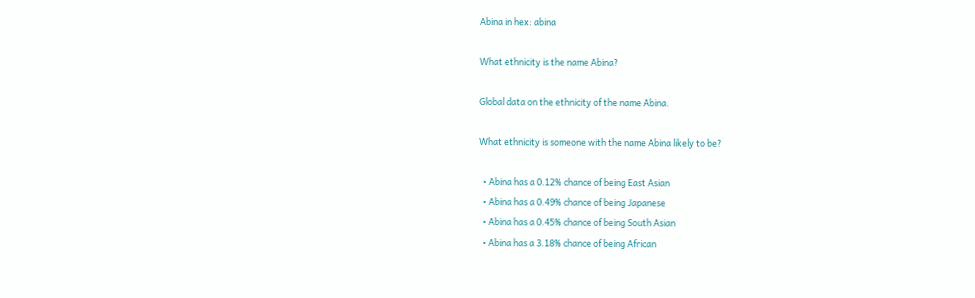Abina in hex: abina

What ethnicity is the name Abina?

Global data on the ethnicity of the name Abina.

What ethnicity is someone with the name Abina likely to be?

  • Abina has a 0.12% chance of being East Asian
  • Abina has a 0.49% chance of being Japanese
  • Abina has a 0.45% chance of being South Asian
  • Abina has a 3.18% chance of being African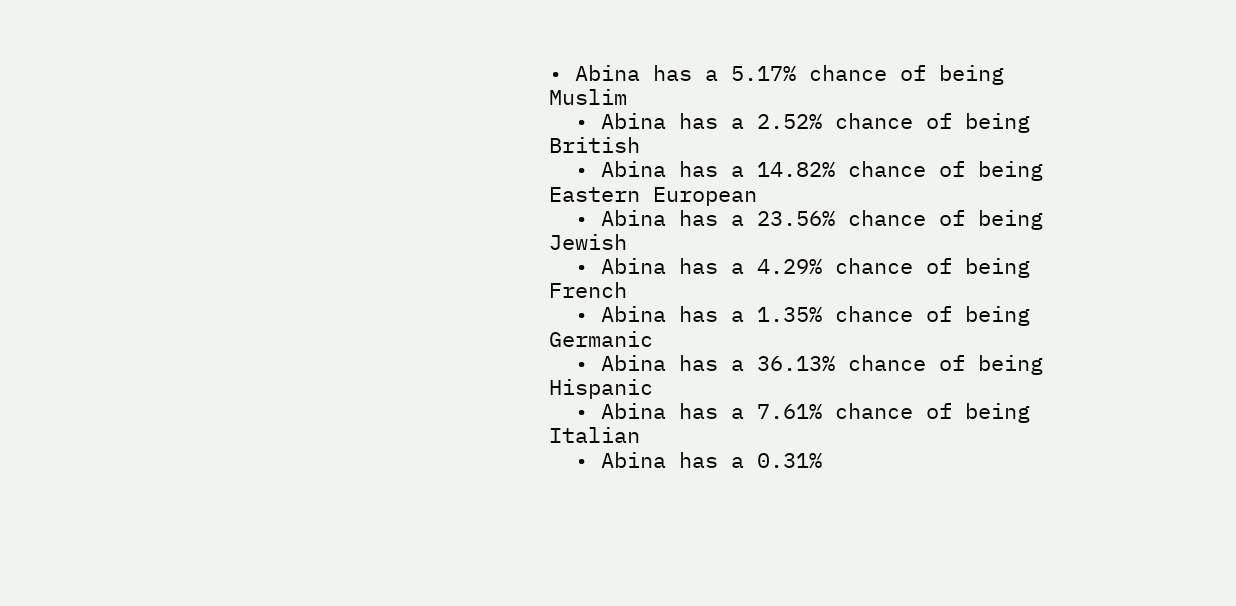• Abina has a 5.17% chance of being Muslim
  • Abina has a 2.52% chance of being British
  • Abina has a 14.82% chance of being Eastern European
  • Abina has a 23.56% chance of being Jewish
  • Abina has a 4.29% chance of being French
  • Abina has a 1.35% chance of being Germanic
  • Abina has a 36.13% chance of being Hispanic
  • Abina has a 7.61% chance of being Italian
  • Abina has a 0.31%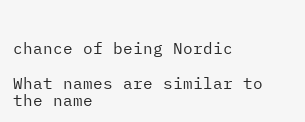chance of being Nordic

What names are similar to the name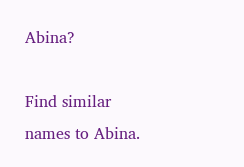Abina?

Find similar names to Abina.